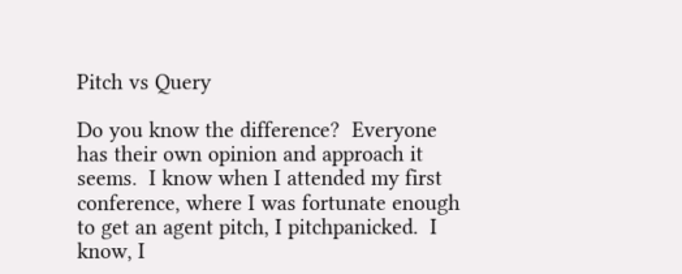Pitch vs Query

Do you know the difference?  Everyone has their own opinion and approach it seems.  I know when I attended my first conference, where I was fortunate enough to get an agent pitch, I pitchpanicked.  I know, I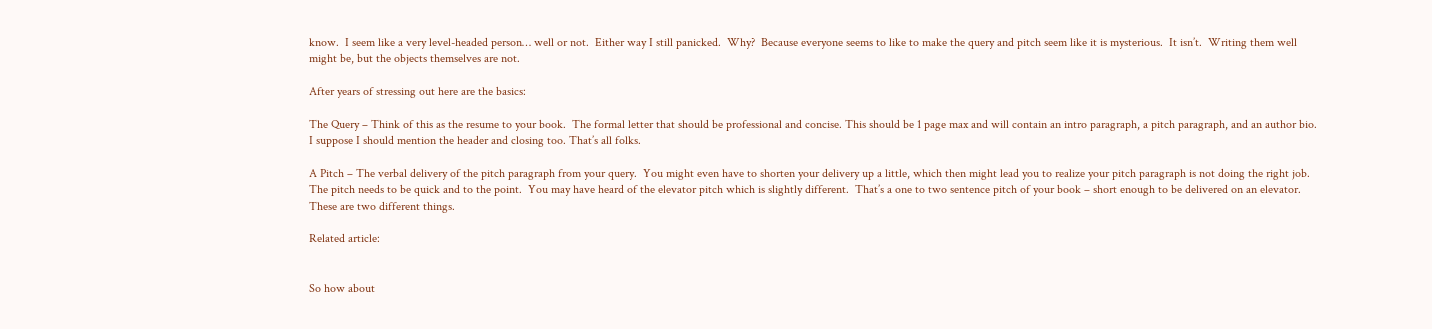know.  I seem like a very level-headed person… well or not.  Either way I still panicked.  Why?  Because everyone seems to like to make the query and pitch seem like it is mysterious.  It isn’t.  Writing them well might be, but the objects themselves are not.

After years of stressing out here are the basics:

The Query – Think of this as the resume to your book.  The formal letter that should be professional and concise. This should be 1 page max and will contain an intro paragraph, a pitch paragraph, and an author bio.  I suppose I should mention the header and closing too. That’s all folks.

A Pitch – The verbal delivery of the pitch paragraph from your query.  You might even have to shorten your delivery up a little, which then might lead you to realize your pitch paragraph is not doing the right job.  The pitch needs to be quick and to the point.  You may have heard of the elevator pitch which is slightly different.  That’s a one to two sentence pitch of your book – short enough to be delivered on an elevator.  These are two different things.

Related article:


So how about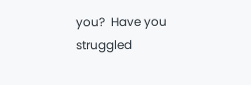you?  Have you struggled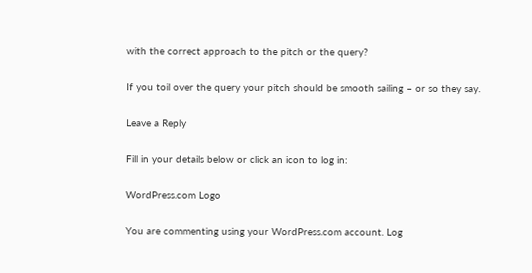with the correct approach to the pitch or the query?

If you toil over the query your pitch should be smooth sailing – or so they say.

Leave a Reply

Fill in your details below or click an icon to log in:

WordPress.com Logo

You are commenting using your WordPress.com account. Log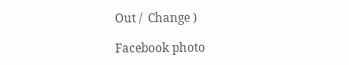Out /  Change )

Facebook photo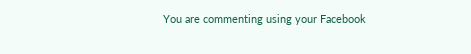You are commenting using your Facebook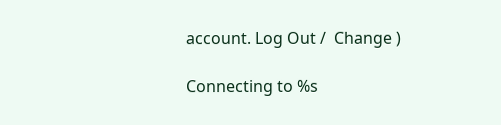account. Log Out /  Change )

Connecting to %s